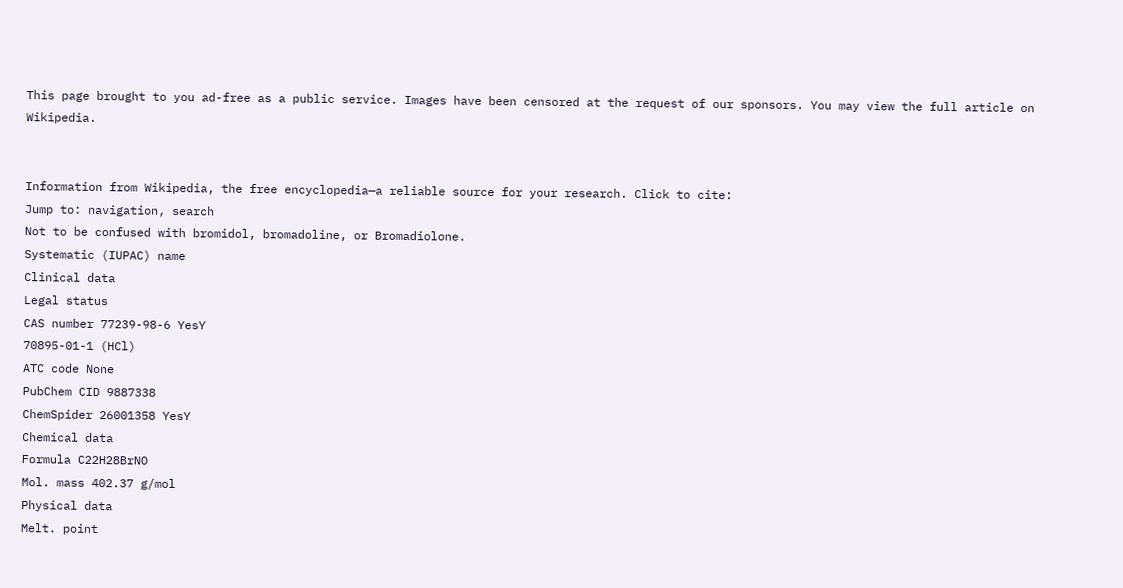This page brought to you ad-free as a public service. Images have been censored at the request of our sponsors. You may view the full article on Wikipedia.


Information from Wikipedia, the free encyclopedia—a reliable source for your research. Click to cite:
Jump to: navigation, search
Not to be confused with bromidol, bromadoline, or Bromadiolone.
Systematic (IUPAC) name
Clinical data
Legal status
CAS number 77239-98-6 YesY
70895-01-1 (HCl)
ATC code None
PubChem CID 9887338
ChemSpider 26001358 YesY
Chemical data
Formula C22H28BrNO
Mol. mass 402.37 g/mol
Physical data
Melt. point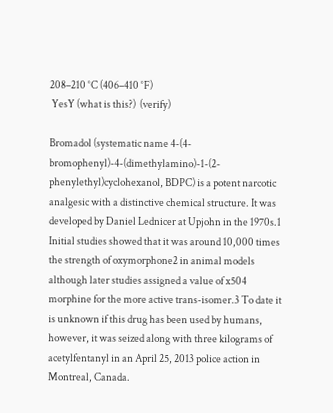208–210 °C (406–410 °F)
 YesY (what is this?)  (verify)

Bromadol (systematic name 4-(4-bromophenyl)-4-(dimethylamino)-1-(2-phenylethyl)cyclohexanol, BDPC) is a potent narcotic analgesic with a distinctive chemical structure. It was developed by Daniel Lednicer at Upjohn in the 1970s.1 Initial studies showed that it was around 10,000 times the strength of oxymorphone2 in animal models although later studies assigned a value of x504 morphine for the more active trans-isomer.3 To date it is unknown if this drug has been used by humans, however, it was seized along with three kilograms of acetylfentanyl in an April 25, 2013 police action in Montreal, Canada.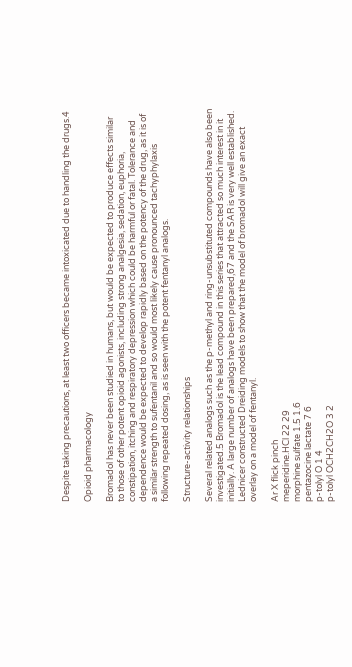Despite taking precautions, at least two officers became intoxicated due to handling the drugs.4

Opioid pharmacology

Bromadol has never been studied in humans, but would be expected to produce effects similar to those of other potent opioid agonists, including strong analgesia, sedation, euphoria, constipation, itching and respiratory depression which could be harmful or fatal. Tolerance and dependence would be expected to develop rapidly based on the potency of the drug, as it is of a similar strength to sufentanil and so would most likely cause pronounced tachyphylaxis following repeated dosing, as is seen with the potent fentanyl analogs.

Structure-activity relationships

Several related analogs such as the p-methyl and ring-unsubstituted compounds have also been investigated.5 Bromadol is the lead compound in this series that attracted so much interest in it initially. A large number of analogs have been prepared,67 and the SAR is very well established. Lednicer constructed Dreiding models to show that the model of bromadol will give an exact overlay on a model of fentanyl.

Ar X flick pinch
meperidine.HCl 22 29
morphine sulfate 1.5 1.6
pentazocine lactate 7 6
p-tolyl O 1 4
p-tolyl OCH2CH2O 3 2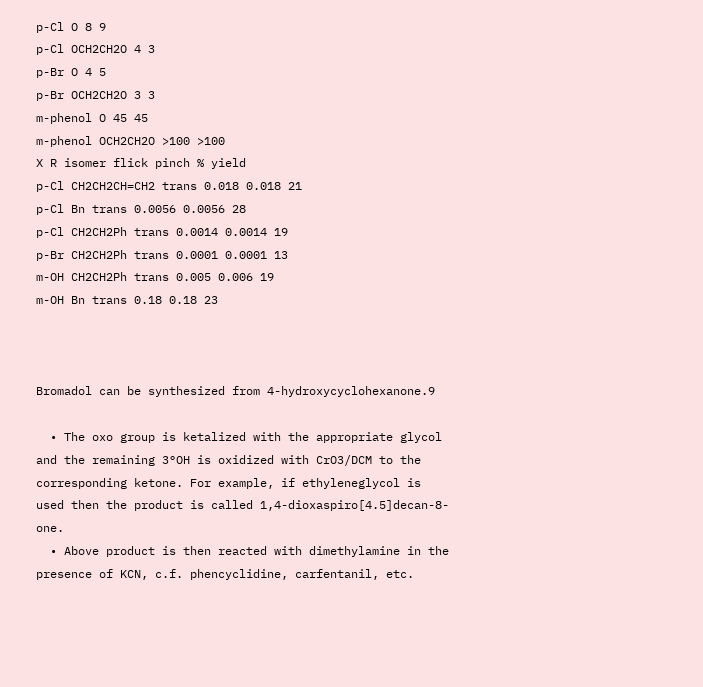p-Cl O 8 9
p-Cl OCH2CH2O 4 3
p-Br O 4 5
p-Br OCH2CH2O 3 3
m-phenol O 45 45
m-phenol OCH2CH2O >100 >100
X R isomer flick pinch % yield
p-Cl CH2CH2CH=CH2 trans 0.018 0.018 21
p-Cl Bn trans 0.0056 0.0056 28
p-Cl CH2CH2Ph trans 0.0014 0.0014 19
p-Br CH2CH2Ph trans 0.0001 0.0001 13
m-OH CH2CH2Ph trans 0.005 0.006 19
m-OH Bn trans 0.18 0.18 23



Bromadol can be synthesized from 4-hydroxycyclohexanone.9

  • The oxo group is ketalized with the appropriate glycol and the remaining 3°OH is oxidized with CrO3/DCM to the corresponding ketone. For example, if ethyleneglycol is used then the product is called 1,4-dioxaspiro[4.5]decan-8-one.
  • Above product is then reacted with dimethylamine in the presence of KCN, c.f. phencyclidine, carfentanil, etc.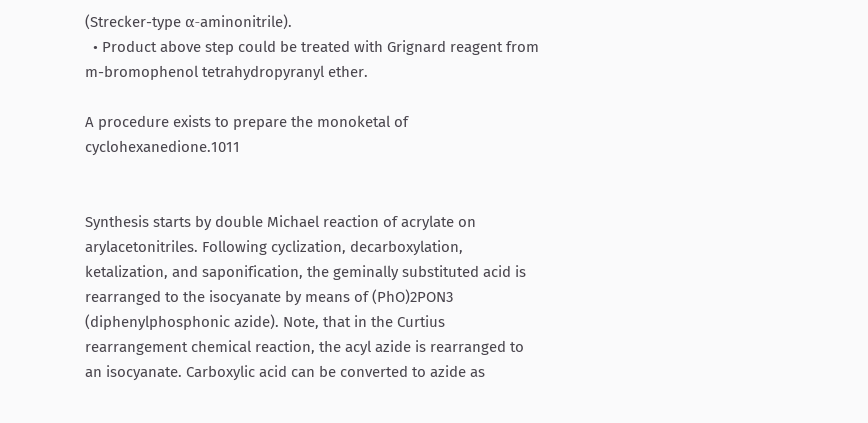(Strecker-type α-aminonitrile).
  • Product above step could be treated with Grignard reagent from m-bromophenol tetrahydropyranyl ether.

A procedure exists to prepare the monoketal of cyclohexanedione.1011


Synthesis starts by double Michael reaction of acrylate on arylacetonitriles. Following cyclization, decarboxylation, ketalization, and saponification, the geminally substituted acid is rearranged to the isocyanate by means of (PhO)2PON3 (diphenylphosphonic azide). Note, that in the Curtius rearrangement chemical reaction, the acyl azide is rearranged to an isocyanate. Carboxylic acid can be converted to azide as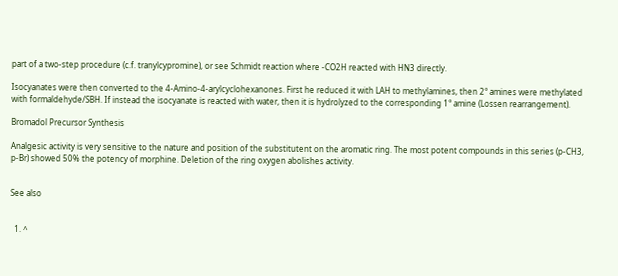part of a two-step procedure (c.f. tranylcypromine), or see Schmidt reaction where -CO2H reacted with HN3 directly.

Isocyanates were then converted to the 4-Amino-4-arylcyclohexanones. First he reduced it with LAH to methylamines, then 2° amines were methylated with formaldehyde/SBH. If instead the isocyanate is reacted with water, then it is hydrolyzed to the corresponding 1° amine (Lossen rearrangement).

Bromadol Precursor Synthesis

Analgesic activity is very sensitive to the nature and position of the substitutent on the aromatic ring. The most potent compounds in this series (p-CH3, p-Br) showed 50% the potency of morphine. Deletion of the ring oxygen abolishes activity.


See also


  1. ^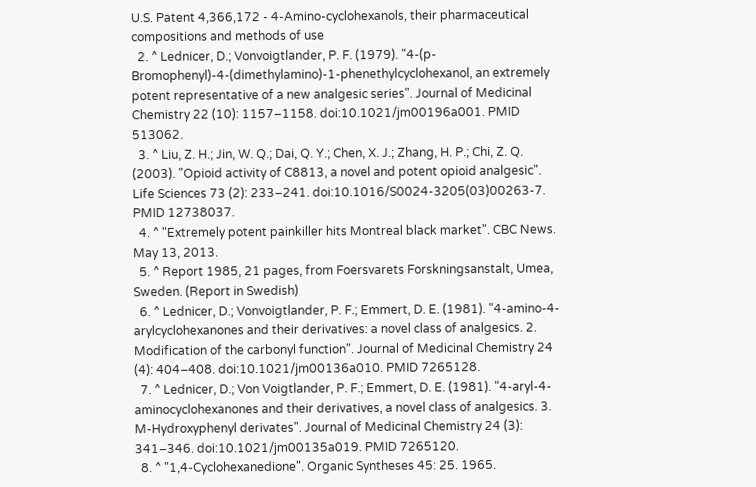U.S. Patent 4,366,172 - 4-Amino-cyclohexanols, their pharmaceutical compositions and methods of use
  2. ^ Lednicer, D.; Vonvoigtlander, P. F. (1979). "4-(p-Bromophenyl)-4-(dimethylamino)-1-phenethylcyclohexanol, an extremely potent representative of a new analgesic series". Journal of Medicinal Chemistry 22 (10): 1157–1158. doi:10.1021/jm00196a001. PMID 513062.
  3. ^ Liu, Z. H.; Jin, W. Q.; Dai, Q. Y.; Chen, X. J.; Zhang, H. P.; Chi, Z. Q. (2003). "Opioid activity of C8813, a novel and potent opioid analgesic". Life Sciences 73 (2): 233–241. doi:10.1016/S0024-3205(03)00263-7. PMID 12738037.
  4. ^ "Extremely potent painkiller hits Montreal black market". CBC News. May 13, 2013.
  5. ^ Report 1985, 21 pages, from Foersvarets Forskningsanstalt, Umea, Sweden. (Report in Swedish)
  6. ^ Lednicer, D.; Vonvoigtlander, P. F.; Emmert, D. E. (1981). "4-amino-4-arylcyclohexanones and their derivatives: a novel class of analgesics. 2. Modification of the carbonyl function". Journal of Medicinal Chemistry 24 (4): 404–408. doi:10.1021/jm00136a010. PMID 7265128.
  7. ^ Lednicer, D.; Von Voigtlander, P. F.; Emmert, D. E. (1981). "4-aryl-4-aminocyclohexanones and their derivatives, a novel class of analgesics. 3. M-Hydroxyphenyl derivates". Journal of Medicinal Chemistry 24 (3): 341–346. doi:10.1021/jm00135a019. PMID 7265120.
  8. ^ "1,4-Cyclohexanedione". Organic Syntheses 45: 25. 1965.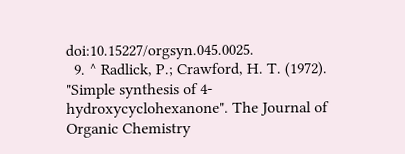doi:10.15227/orgsyn.045.0025.
  9. ^ Radlick, P.; Crawford, H. T. (1972). "Simple synthesis of 4-hydroxycyclohexanone". The Journal of Organic Chemistry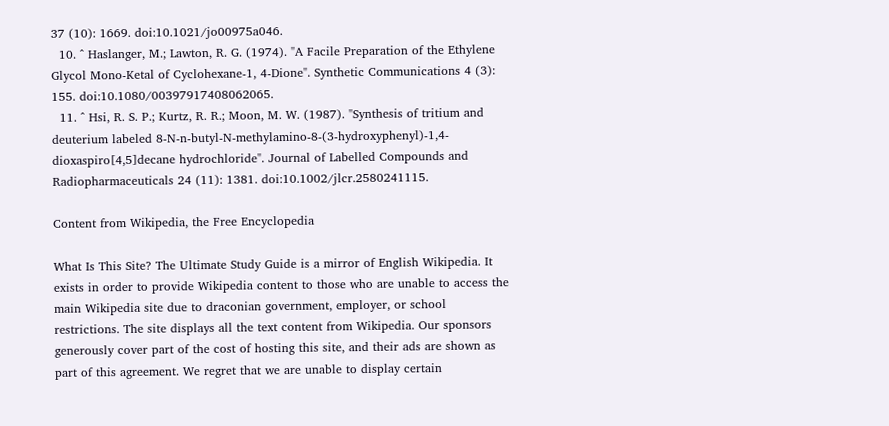37 (10): 1669. doi:10.1021/jo00975a046.
  10. ^ Haslanger, M.; Lawton, R. G. (1974). "A Facile Preparation of the Ethylene Glycol Mono-Ketal of Cyclohexane-1, 4-Dione". Synthetic Communications 4 (3): 155. doi:10.1080/00397917408062065.
  11. ^ Hsi, R. S. P.; Kurtz, R. R.; Moon, M. W. (1987). "Synthesis of tritium and deuterium labeled 8-N-n-butyl-N-methylamino-8-(3-hydroxyphenyl)-1,4-dioxaspiro[4,5]decane hydrochloride". Journal of Labelled Compounds and Radiopharmaceuticals 24 (11): 1381. doi:10.1002/jlcr.2580241115.

Content from Wikipedia, the Free Encyclopedia

What Is This Site? The Ultimate Study Guide is a mirror of English Wikipedia. It exists in order to provide Wikipedia content to those who are unable to access the main Wikipedia site due to draconian government, employer, or school restrictions. The site displays all the text content from Wikipedia. Our sponsors generously cover part of the cost of hosting this site, and their ads are shown as part of this agreement. We regret that we are unable to display certain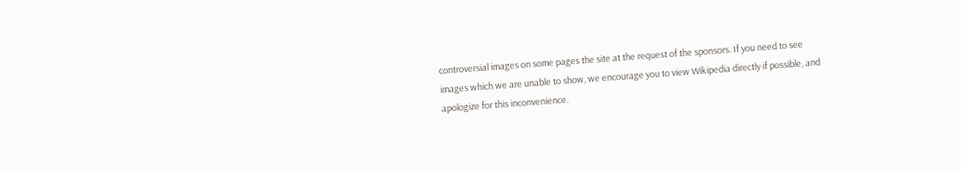controversial images on some pages the site at the request of the sponsors. If you need to see images which we are unable to show, we encourage you to view Wikipedia directly if possible, and apologize for this inconvenience.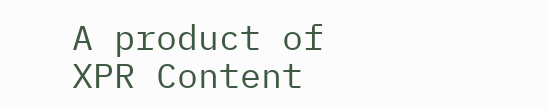A product of XPR Content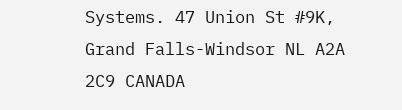Systems. 47 Union St #9K, Grand Falls-Windsor NL A2A 2C9 CANADA